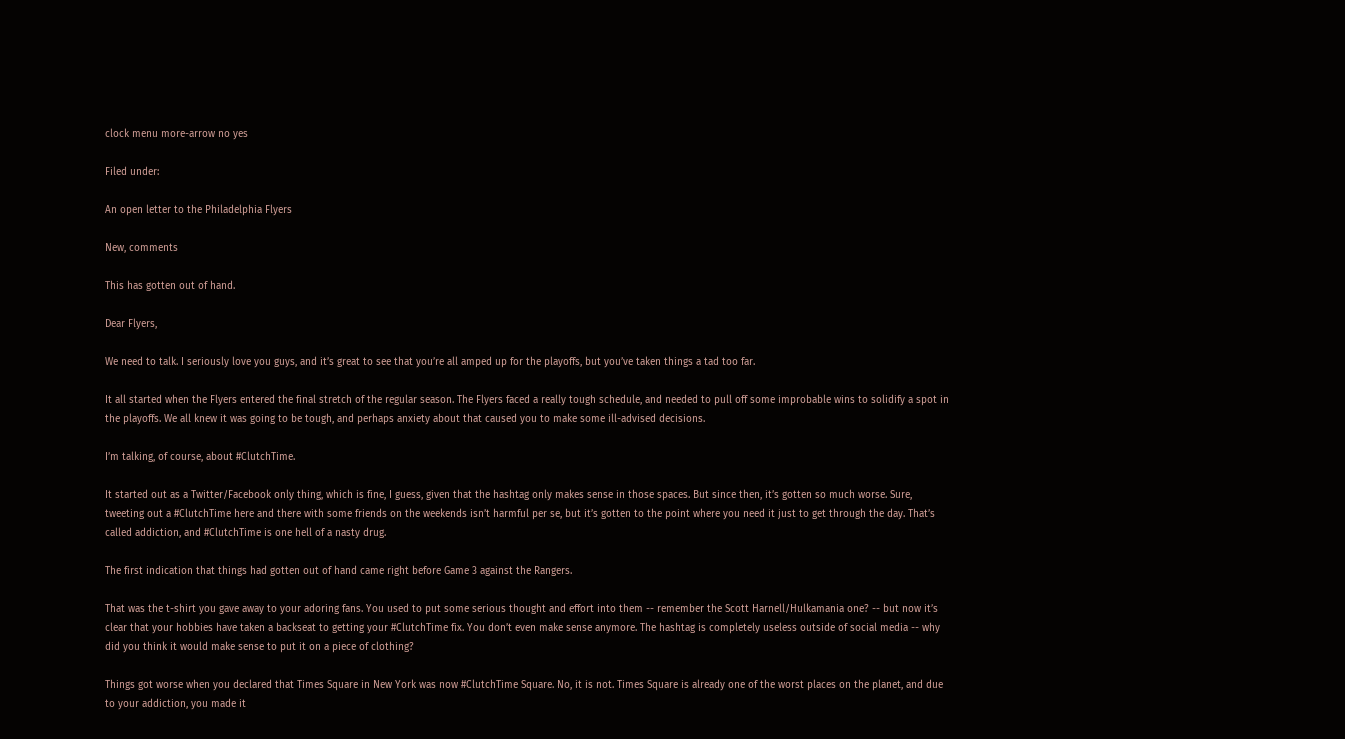clock menu more-arrow no yes

Filed under:

An open letter to the Philadelphia Flyers

New, comments

This has gotten out of hand.

Dear Flyers,

We need to talk. I seriously love you guys, and it’s great to see that you’re all amped up for the playoffs, but you’ve taken things a tad too far.

It all started when the Flyers entered the final stretch of the regular season. The Flyers faced a really tough schedule, and needed to pull off some improbable wins to solidify a spot in the playoffs. We all knew it was going to be tough, and perhaps anxiety about that caused you to make some ill-advised decisions.

I’m talking, of course, about #ClutchTime.

It started out as a Twitter/Facebook only thing, which is fine, I guess, given that the hashtag only makes sense in those spaces. But since then, it’s gotten so much worse. Sure, tweeting out a #ClutchTime here and there with some friends on the weekends isn’t harmful per se, but it’s gotten to the point where you need it just to get through the day. That’s called addiction, and #ClutchTime is one hell of a nasty drug.

The first indication that things had gotten out of hand came right before Game 3 against the Rangers.

That was the t-shirt you gave away to your adoring fans. You used to put some serious thought and effort into them -- remember the Scott Harnell/Hulkamania one? -- but now it’s clear that your hobbies have taken a backseat to getting your #ClutchTime fix. You don’t even make sense anymore. The hashtag is completely useless outside of social media -- why did you think it would make sense to put it on a piece of clothing?

Things got worse when you declared that Times Square in New York was now #ClutchTime Square. No, it is not. Times Square is already one of the worst places on the planet, and due to your addiction, you made it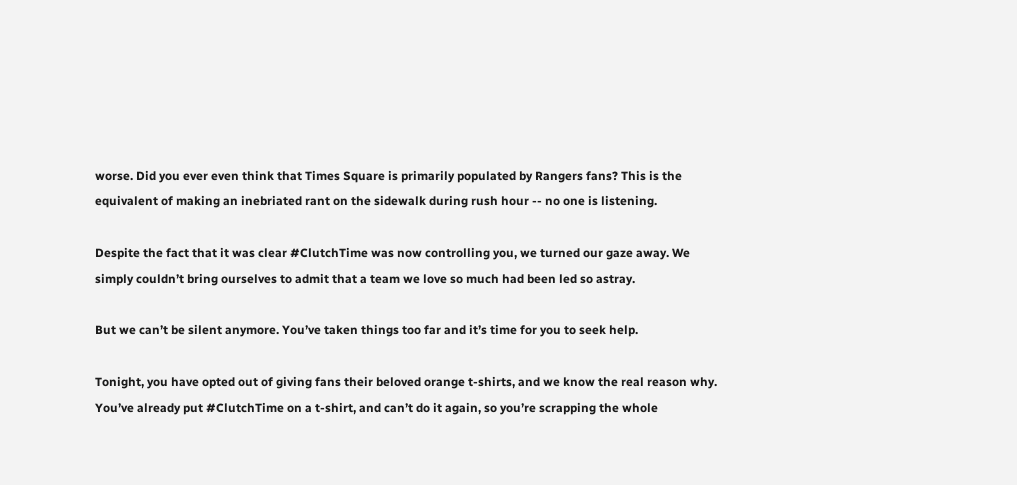worse. Did you ever even think that Times Square is primarily populated by Rangers fans? This is the equivalent of making an inebriated rant on the sidewalk during rush hour -- no one is listening.

Despite the fact that it was clear #ClutchTime was now controlling you, we turned our gaze away. We simply couldn’t bring ourselves to admit that a team we love so much had been led so astray.

But we can’t be silent anymore. You’ve taken things too far and it’s time for you to seek help.

Tonight, you have opted out of giving fans their beloved orange t-shirts, and we know the real reason why.  You’ve already put #ClutchTime on a t-shirt, and can’t do it again, so you’re scrapping the whole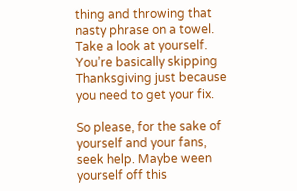thing and throwing that nasty phrase on a towel. Take a look at yourself. You’re basically skipping Thanksgiving just because you need to get your fix.

So please, for the sake of yourself and your fans, seek help. Maybe ween yourself off this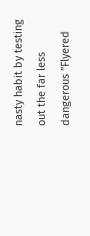nasty habit by testing out the far less dangerous "Flyered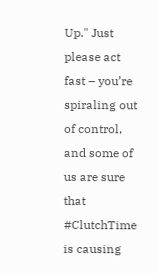Up." Just please act fast – you’re spiraling out of control, and some of us are sure that #ClutchTime is causing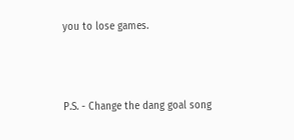you to lose games.



P.S. - Change the dang goal song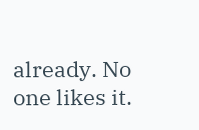already. No one likes it.